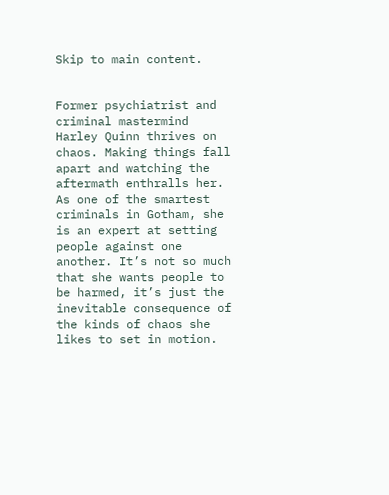Skip to main content.


Former psychiatrist and criminal mastermind Harley Quinn thrives on chaos. Making things fall apart and watching the aftermath enthralls her. As one of the smartest criminals in Gotham, she is an expert at setting people against one another. It’s not so much that she wants people to be harmed, it’s just the inevitable consequence of the kinds of chaos she likes to set in motion.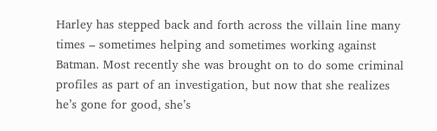Harley has stepped back and forth across the villain line many times – sometimes helping and sometimes working against Batman. Most recently she was brought on to do some criminal profiles as part of an investigation, but now that she realizes he’s gone for good, she’s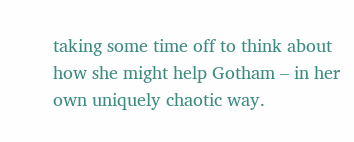taking some time off to think about how she might help Gotham – in her own uniquely chaotic way.